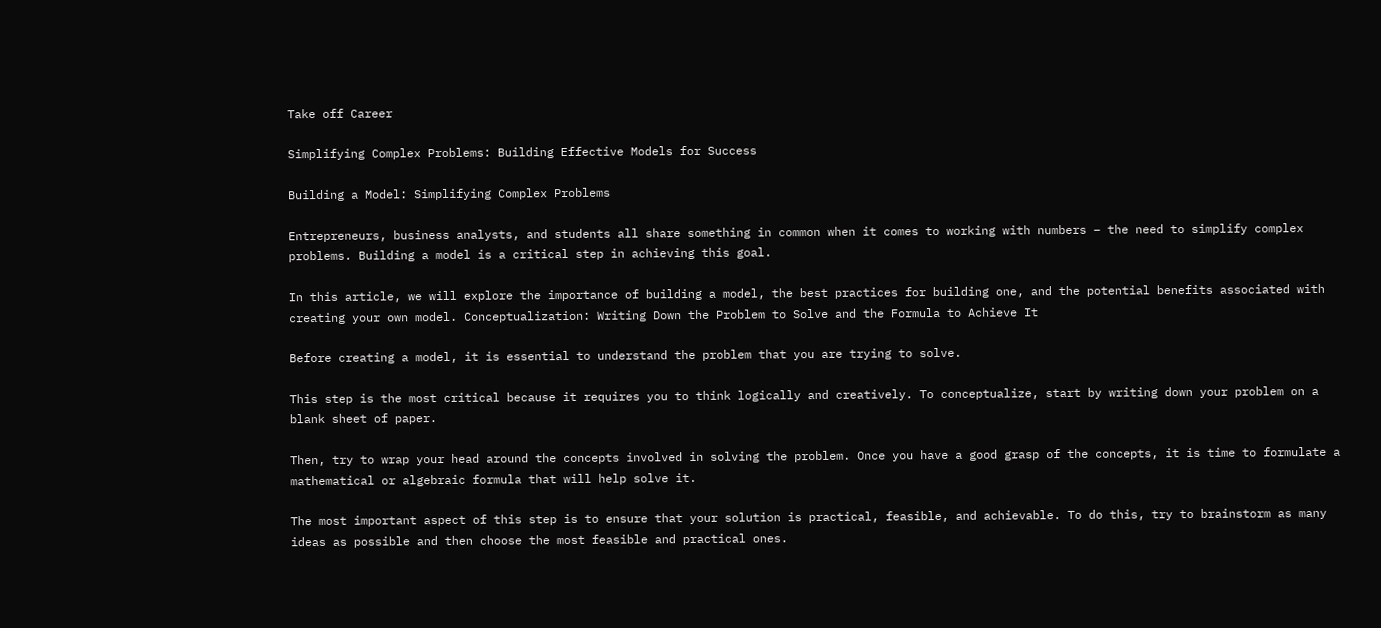Take off Career

Simplifying Complex Problems: Building Effective Models for Success

Building a Model: Simplifying Complex Problems

Entrepreneurs, business analysts, and students all share something in common when it comes to working with numbers – the need to simplify complex problems. Building a model is a critical step in achieving this goal.

In this article, we will explore the importance of building a model, the best practices for building one, and the potential benefits associated with creating your own model. Conceptualization: Writing Down the Problem to Solve and the Formula to Achieve It

Before creating a model, it is essential to understand the problem that you are trying to solve.

This step is the most critical because it requires you to think logically and creatively. To conceptualize, start by writing down your problem on a blank sheet of paper.

Then, try to wrap your head around the concepts involved in solving the problem. Once you have a good grasp of the concepts, it is time to formulate a mathematical or algebraic formula that will help solve it.

The most important aspect of this step is to ensure that your solution is practical, feasible, and achievable. To do this, try to brainstorm as many ideas as possible and then choose the most feasible and practical ones.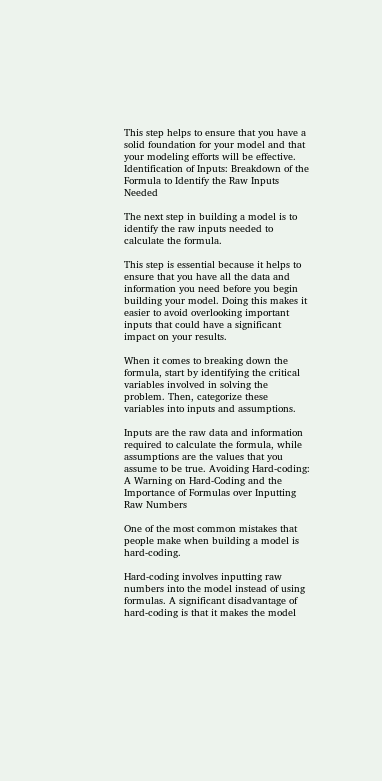This step helps to ensure that you have a solid foundation for your model and that your modeling efforts will be effective. Identification of Inputs: Breakdown of the Formula to Identify the Raw Inputs Needed

The next step in building a model is to identify the raw inputs needed to calculate the formula.

This step is essential because it helps to ensure that you have all the data and information you need before you begin building your model. Doing this makes it easier to avoid overlooking important inputs that could have a significant impact on your results.

When it comes to breaking down the formula, start by identifying the critical variables involved in solving the problem. Then, categorize these variables into inputs and assumptions.

Inputs are the raw data and information required to calculate the formula, while assumptions are the values that you assume to be true. Avoiding Hard-coding: A Warning on Hard-Coding and the Importance of Formulas over Inputting Raw Numbers

One of the most common mistakes that people make when building a model is hard-coding.

Hard-coding involves inputting raw numbers into the model instead of using formulas. A significant disadvantage of hard-coding is that it makes the model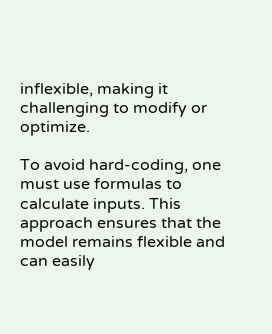inflexible, making it challenging to modify or optimize.

To avoid hard-coding, one must use formulas to calculate inputs. This approach ensures that the model remains flexible and can easily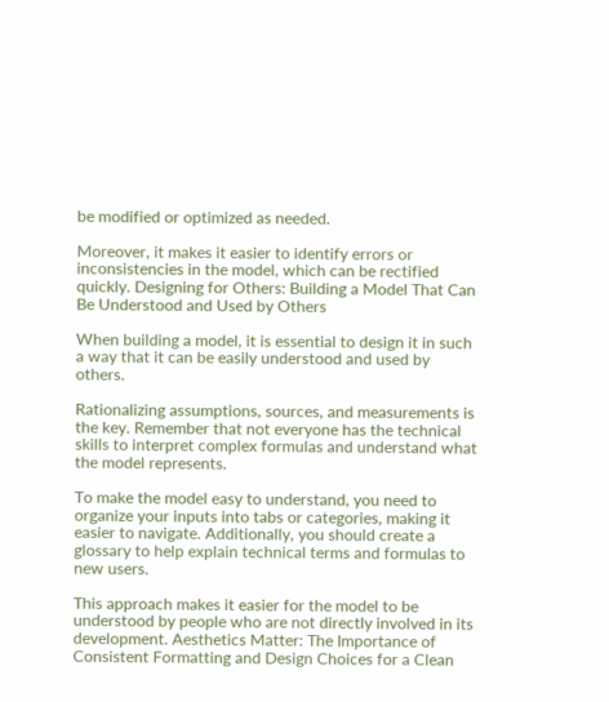be modified or optimized as needed.

Moreover, it makes it easier to identify errors or inconsistencies in the model, which can be rectified quickly. Designing for Others: Building a Model That Can Be Understood and Used by Others

When building a model, it is essential to design it in such a way that it can be easily understood and used by others.

Rationalizing assumptions, sources, and measurements is the key. Remember that not everyone has the technical skills to interpret complex formulas and understand what the model represents.

To make the model easy to understand, you need to organize your inputs into tabs or categories, making it easier to navigate. Additionally, you should create a glossary to help explain technical terms and formulas to new users.

This approach makes it easier for the model to be understood by people who are not directly involved in its development. Aesthetics Matter: The Importance of Consistent Formatting and Design Choices for a Clean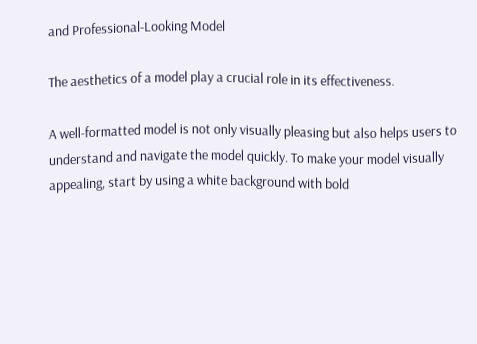and Professional-Looking Model

The aesthetics of a model play a crucial role in its effectiveness.

A well-formatted model is not only visually pleasing but also helps users to understand and navigate the model quickly. To make your model visually appealing, start by using a white background with bold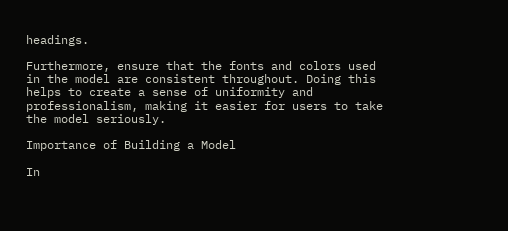headings.

Furthermore, ensure that the fonts and colors used in the model are consistent throughout. Doing this helps to create a sense of uniformity and professionalism, making it easier for users to take the model seriously.

Importance of Building a Model

In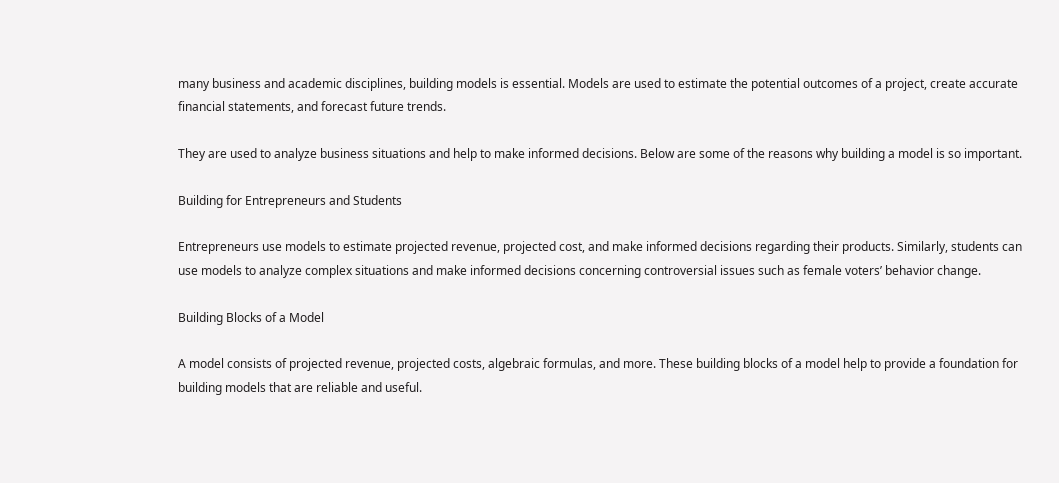many business and academic disciplines, building models is essential. Models are used to estimate the potential outcomes of a project, create accurate financial statements, and forecast future trends.

They are used to analyze business situations and help to make informed decisions. Below are some of the reasons why building a model is so important.

Building for Entrepreneurs and Students

Entrepreneurs use models to estimate projected revenue, projected cost, and make informed decisions regarding their products. Similarly, students can use models to analyze complex situations and make informed decisions concerning controversial issues such as female voters’ behavior change.

Building Blocks of a Model

A model consists of projected revenue, projected costs, algebraic formulas, and more. These building blocks of a model help to provide a foundation for building models that are reliable and useful.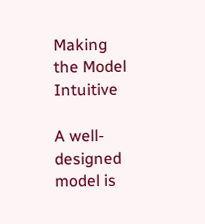Making the Model Intuitive

A well-designed model is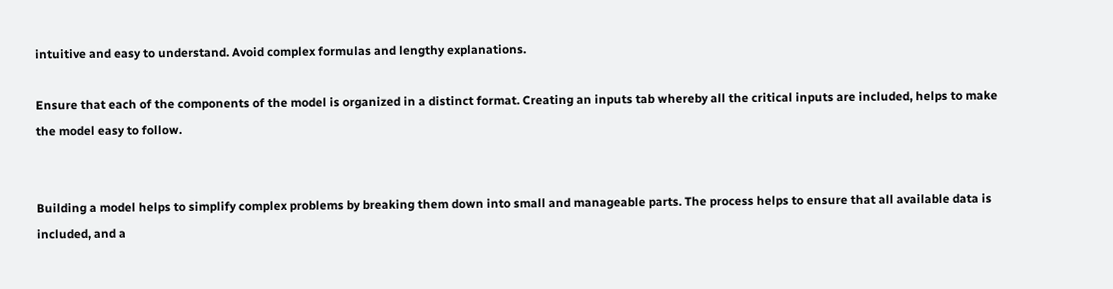intuitive and easy to understand. Avoid complex formulas and lengthy explanations.

Ensure that each of the components of the model is organized in a distinct format. Creating an inputs tab whereby all the critical inputs are included, helps to make the model easy to follow.


Building a model helps to simplify complex problems by breaking them down into small and manageable parts. The process helps to ensure that all available data is included, and a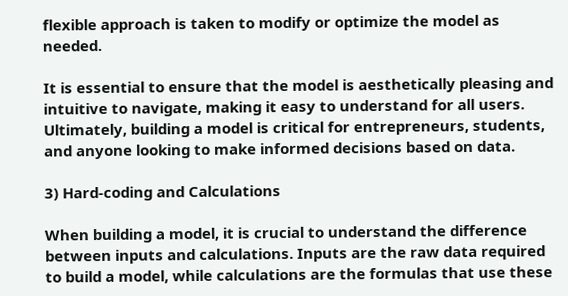flexible approach is taken to modify or optimize the model as needed.

It is essential to ensure that the model is aesthetically pleasing and intuitive to navigate, making it easy to understand for all users. Ultimately, building a model is critical for entrepreneurs, students, and anyone looking to make informed decisions based on data.

3) Hard-coding and Calculations

When building a model, it is crucial to understand the difference between inputs and calculations. Inputs are the raw data required to build a model, while calculations are the formulas that use these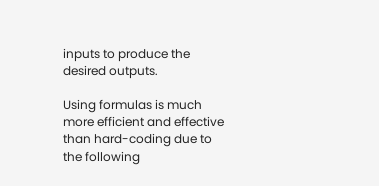inputs to produce the desired outputs.

Using formulas is much more efficient and effective than hard-coding due to the following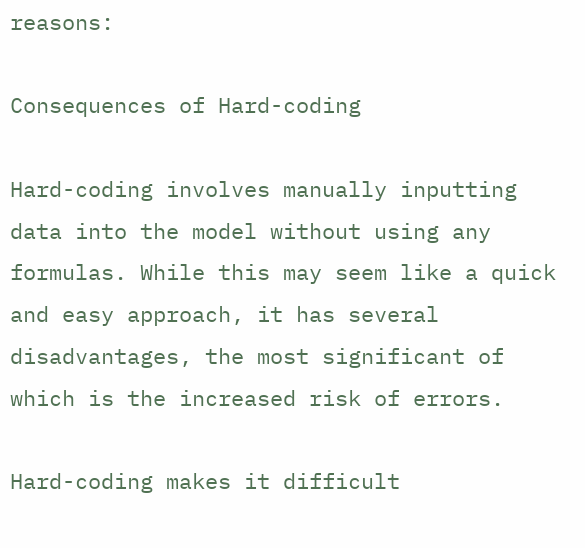reasons:

Consequences of Hard-coding

Hard-coding involves manually inputting data into the model without using any formulas. While this may seem like a quick and easy approach, it has several disadvantages, the most significant of which is the increased risk of errors.

Hard-coding makes it difficult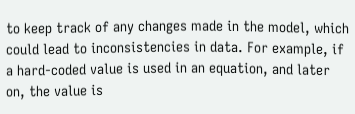to keep track of any changes made in the model, which could lead to inconsistencies in data. For example, if a hard-coded value is used in an equation, and later on, the value is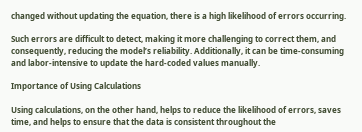changed without updating the equation, there is a high likelihood of errors occurring.

Such errors are difficult to detect, making it more challenging to correct them, and consequently, reducing the model’s reliability. Additionally, it can be time-consuming and labor-intensive to update the hard-coded values manually.

Importance of Using Calculations

Using calculations, on the other hand, helps to reduce the likelihood of errors, saves time, and helps to ensure that the data is consistent throughout the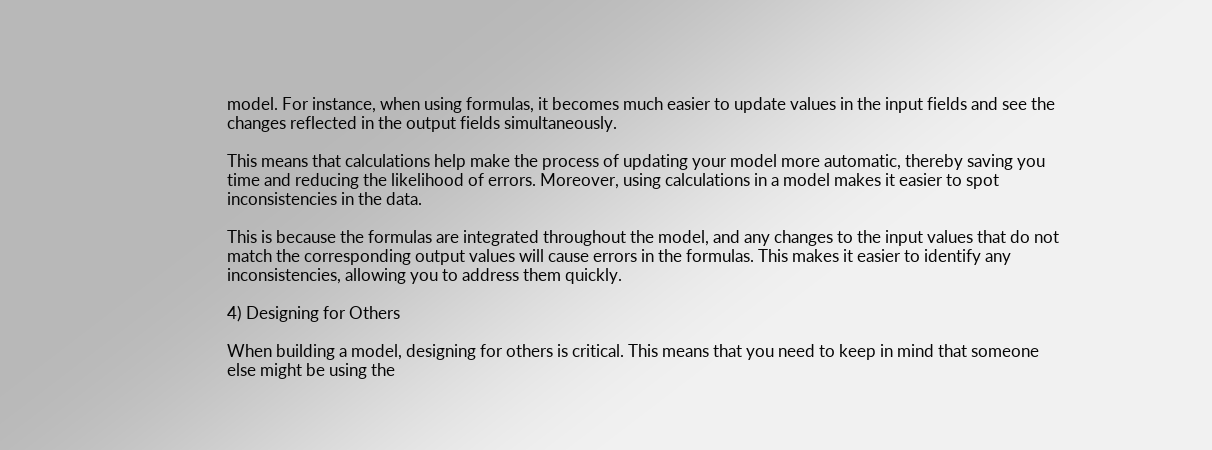model. For instance, when using formulas, it becomes much easier to update values in the input fields and see the changes reflected in the output fields simultaneously.

This means that calculations help make the process of updating your model more automatic, thereby saving you time and reducing the likelihood of errors. Moreover, using calculations in a model makes it easier to spot inconsistencies in the data.

This is because the formulas are integrated throughout the model, and any changes to the input values that do not match the corresponding output values will cause errors in the formulas. This makes it easier to identify any inconsistencies, allowing you to address them quickly.

4) Designing for Others

When building a model, designing for others is critical. This means that you need to keep in mind that someone else might be using the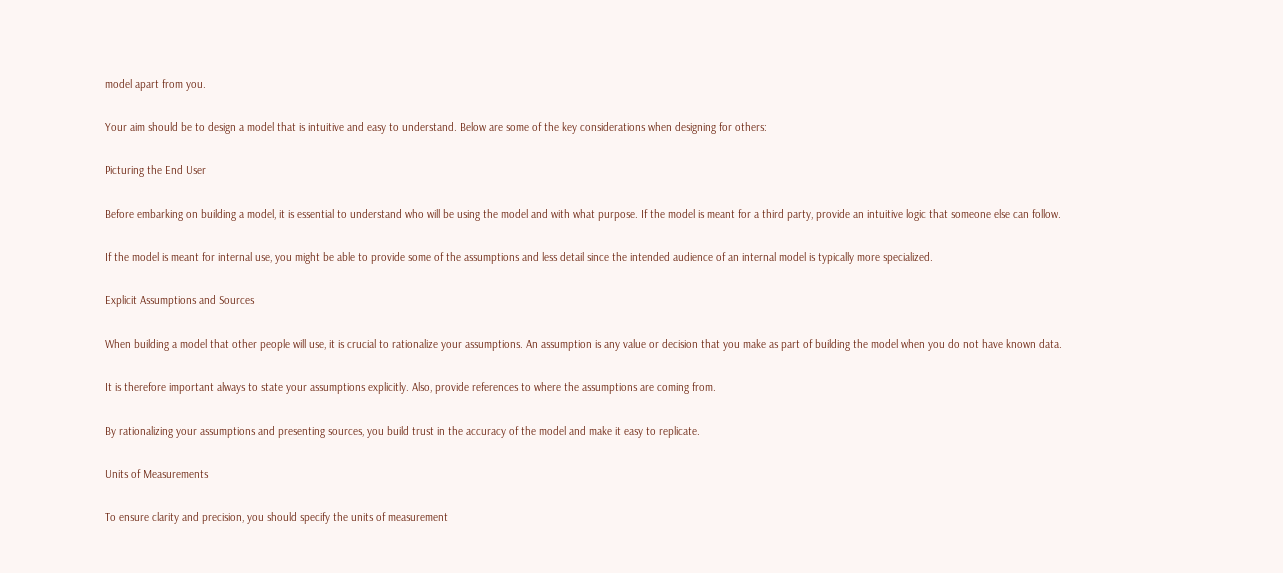model apart from you.

Your aim should be to design a model that is intuitive and easy to understand. Below are some of the key considerations when designing for others:

Picturing the End User

Before embarking on building a model, it is essential to understand who will be using the model and with what purpose. If the model is meant for a third party, provide an intuitive logic that someone else can follow.

If the model is meant for internal use, you might be able to provide some of the assumptions and less detail since the intended audience of an internal model is typically more specialized.

Explicit Assumptions and Sources

When building a model that other people will use, it is crucial to rationalize your assumptions. An assumption is any value or decision that you make as part of building the model when you do not have known data.

It is therefore important always to state your assumptions explicitly. Also, provide references to where the assumptions are coming from.

By rationalizing your assumptions and presenting sources, you build trust in the accuracy of the model and make it easy to replicate.

Units of Measurements

To ensure clarity and precision, you should specify the units of measurement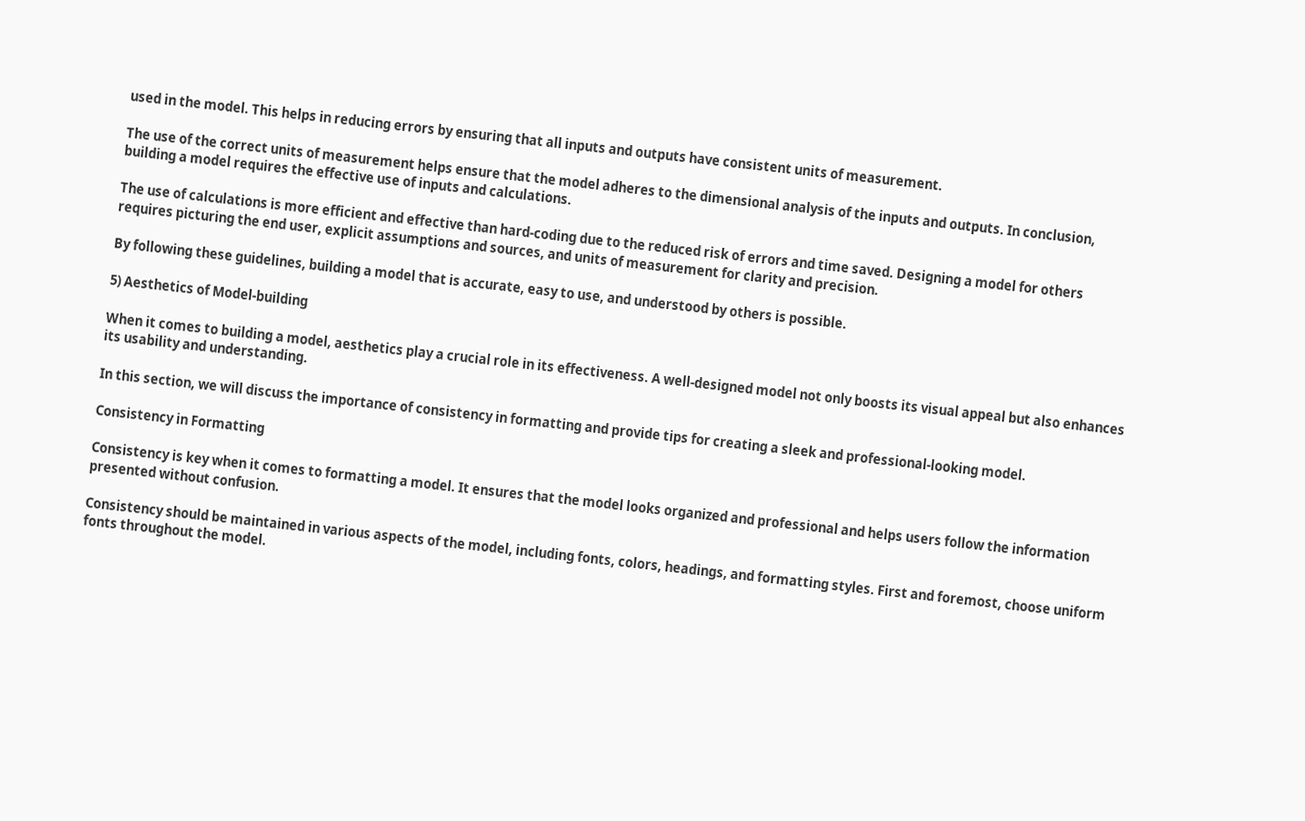used in the model. This helps in reducing errors by ensuring that all inputs and outputs have consistent units of measurement.

The use of the correct units of measurement helps ensure that the model adheres to the dimensional analysis of the inputs and outputs. In conclusion, building a model requires the effective use of inputs and calculations.

The use of calculations is more efficient and effective than hard-coding due to the reduced risk of errors and time saved. Designing a model for others requires picturing the end user, explicit assumptions and sources, and units of measurement for clarity and precision.

By following these guidelines, building a model that is accurate, easy to use, and understood by others is possible.

5) Aesthetics of Model-building

When it comes to building a model, aesthetics play a crucial role in its effectiveness. A well-designed model not only boosts its visual appeal but also enhances its usability and understanding.

In this section, we will discuss the importance of consistency in formatting and provide tips for creating a sleek and professional-looking model.

Consistency in Formatting

Consistency is key when it comes to formatting a model. It ensures that the model looks organized and professional and helps users follow the information presented without confusion.

Consistency should be maintained in various aspects of the model, including fonts, colors, headings, and formatting styles. First and foremost, choose uniform fonts throughout the model.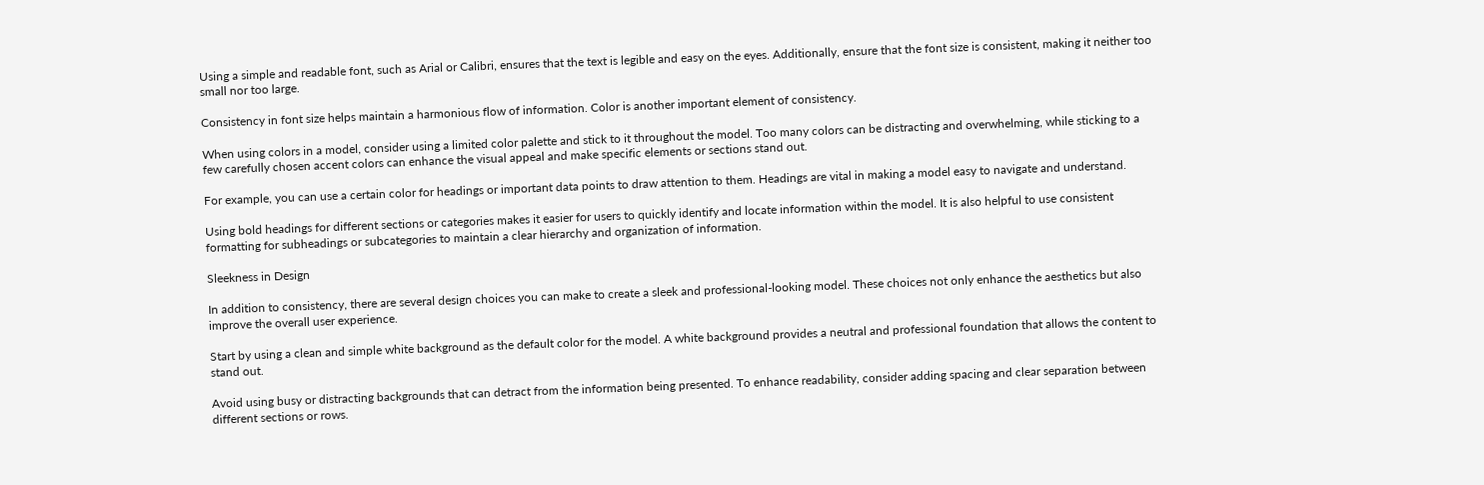Using a simple and readable font, such as Arial or Calibri, ensures that the text is legible and easy on the eyes. Additionally, ensure that the font size is consistent, making it neither too small nor too large.

Consistency in font size helps maintain a harmonious flow of information. Color is another important element of consistency.

When using colors in a model, consider using a limited color palette and stick to it throughout the model. Too many colors can be distracting and overwhelming, while sticking to a few carefully chosen accent colors can enhance the visual appeal and make specific elements or sections stand out.

For example, you can use a certain color for headings or important data points to draw attention to them. Headings are vital in making a model easy to navigate and understand.

Using bold headings for different sections or categories makes it easier for users to quickly identify and locate information within the model. It is also helpful to use consistent formatting for subheadings or subcategories to maintain a clear hierarchy and organization of information.

Sleekness in Design

In addition to consistency, there are several design choices you can make to create a sleek and professional-looking model. These choices not only enhance the aesthetics but also improve the overall user experience.

Start by using a clean and simple white background as the default color for the model. A white background provides a neutral and professional foundation that allows the content to stand out.

Avoid using busy or distracting backgrounds that can detract from the information being presented. To enhance readability, consider adding spacing and clear separation between different sections or rows.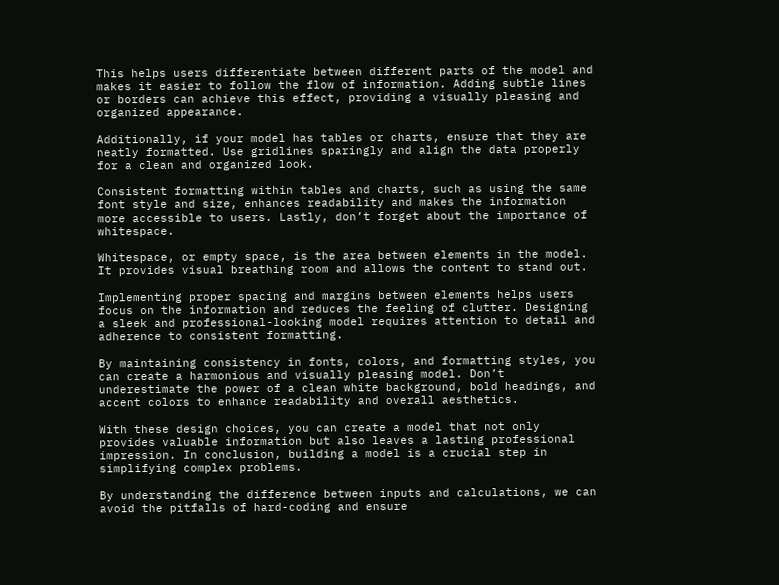This helps users differentiate between different parts of the model and makes it easier to follow the flow of information. Adding subtle lines or borders can achieve this effect, providing a visually pleasing and organized appearance.

Additionally, if your model has tables or charts, ensure that they are neatly formatted. Use gridlines sparingly and align the data properly for a clean and organized look.

Consistent formatting within tables and charts, such as using the same font style and size, enhances readability and makes the information more accessible to users. Lastly, don’t forget about the importance of whitespace.

Whitespace, or empty space, is the area between elements in the model. It provides visual breathing room and allows the content to stand out.

Implementing proper spacing and margins between elements helps users focus on the information and reduces the feeling of clutter. Designing a sleek and professional-looking model requires attention to detail and adherence to consistent formatting.

By maintaining consistency in fonts, colors, and formatting styles, you can create a harmonious and visually pleasing model. Don’t underestimate the power of a clean white background, bold headings, and accent colors to enhance readability and overall aesthetics.

With these design choices, you can create a model that not only provides valuable information but also leaves a lasting professional impression. In conclusion, building a model is a crucial step in simplifying complex problems.

By understanding the difference between inputs and calculations, we can avoid the pitfalls of hard-coding and ensure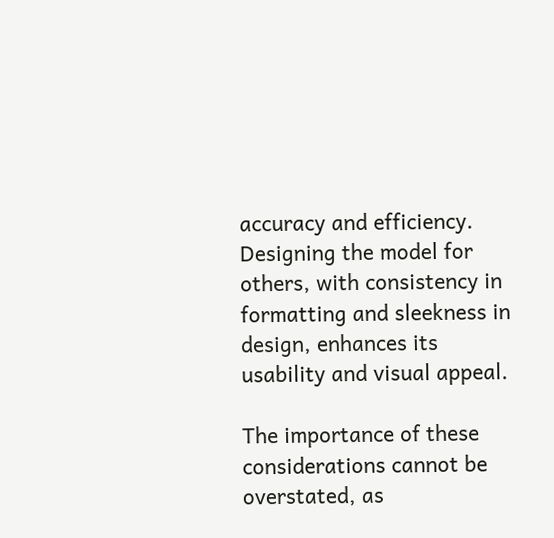accuracy and efficiency. Designing the model for others, with consistency in formatting and sleekness in design, enhances its usability and visual appeal.

The importance of these considerations cannot be overstated, as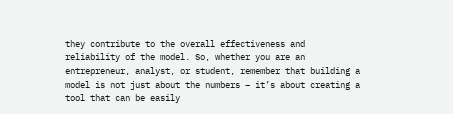they contribute to the overall effectiveness and reliability of the model. So, whether you are an entrepreneur, analyst, or student, remember that building a model is not just about the numbers – it’s about creating a tool that can be easily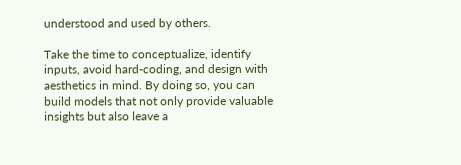understood and used by others.

Take the time to conceptualize, identify inputs, avoid hard-coding, and design with aesthetics in mind. By doing so, you can build models that not only provide valuable insights but also leave a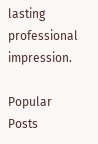lasting professional impression.

Popular Posts